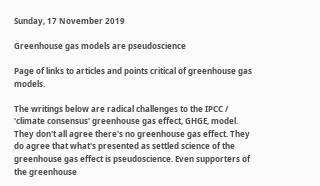Sunday, 17 November 2019

Greenhouse gas models are pseudoscience

Page of links to articles and points critical of greenhouse gas models.

The writings below are radical challenges to the IPCC / 'climate consensus' greenhouse gas effect, GHGE, model. They don't all agree there's no greenhouse gas effect. They do agree that what's presented as settled science of the greenhouse gas effect is pseudoscience. Even supporters of the greenhouse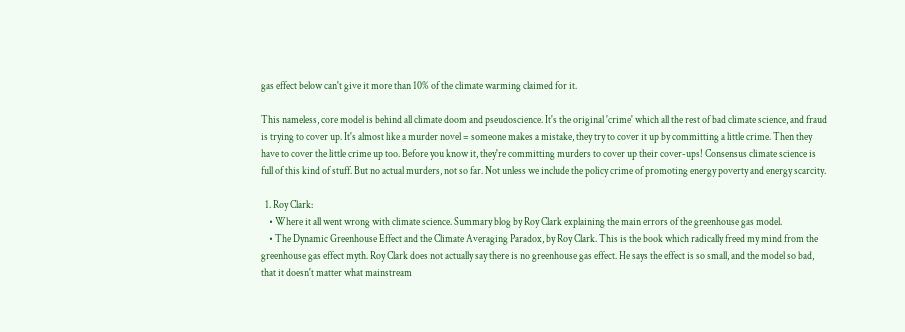gas effect below can't give it more than 10% of the climate warming claimed for it.

This nameless, core model is behind all climate doom and pseudoscience. It's the original 'crime' which all the rest of bad climate science, and fraud is trying to cover up. It's almost like a murder novel = someone makes a mistake, they try to cover it up by committing a little crime. Then they have to cover the little crime up too. Before you know it, they're committing murders to cover up their cover-ups! Consensus climate science is full of this kind of stuff. But no actual murders, not so far. Not unless we include the policy crime of promoting energy poverty and energy scarcity.

  1. Roy Clark:
    • Where it all went wrong with climate science. Summary blog by Roy Clark explaining the main errors of the greenhouse gas model.
    • The Dynamic Greenhouse Effect and the Climate Averaging Paradox, by Roy Clark. This is the book which radically freed my mind from the greenhouse gas effect myth. Roy Clark does not actually say there is no greenhouse gas effect. He says the effect is so small, and the model so bad, that it doesn't matter what mainstream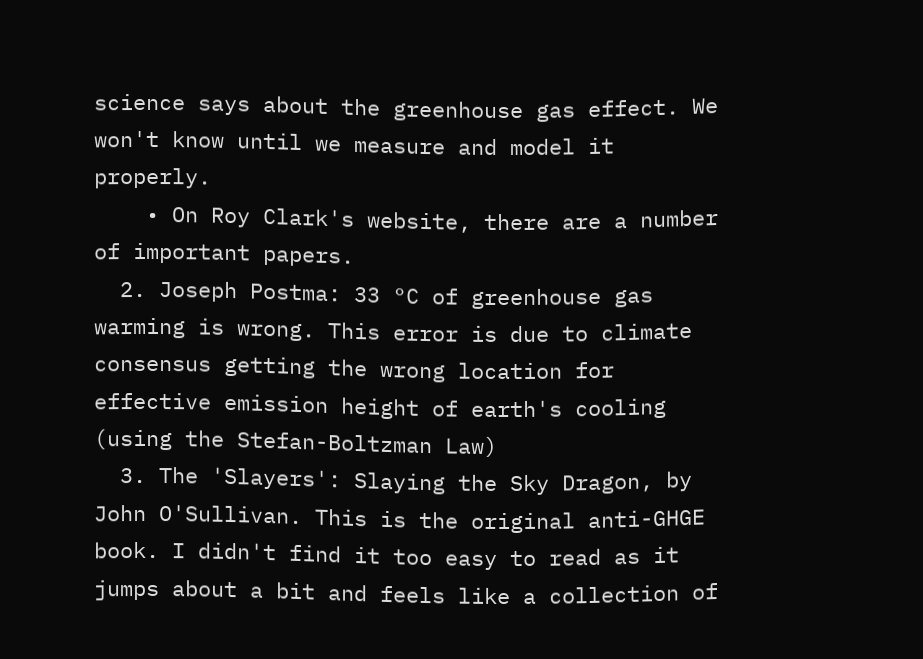science says about the greenhouse gas effect. We won't know until we measure and model it properly.
    • On Roy Clark's website, there are a number of important papers.
  2. Joseph Postma: 33 °C of greenhouse gas warming is wrong. This error is due to climate consensus getting the wrong location for effective emission height of earth's cooling (using the Stefan-Boltzman Law)
  3. The 'Slayers': Slaying the Sky Dragon, by John O'Sullivan. This is the original anti-GHGE book. I didn't find it too easy to read as it jumps about a bit and feels like a collection of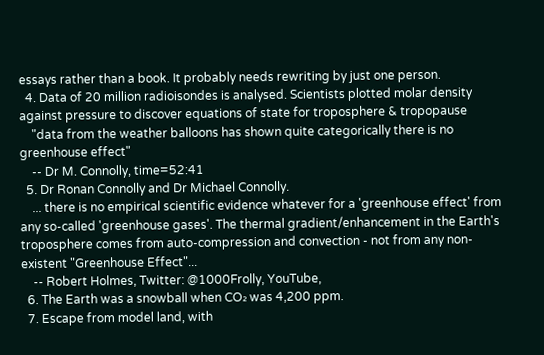essays rather than a book. It probably needs rewriting by just one person.
  4. Data of 20 million radioisondes is analysed. Scientists plotted molar density against pressure to discover equations of state for troposphere & tropopause
    "data from the weather balloons has shown quite categorically there is no greenhouse effect"
    -- Dr M. Connolly, time=52:41
  5. Dr Ronan Connolly and Dr Michael Connolly.
    ... there is no empirical scientific evidence whatever for a 'greenhouse effect' from any so-called 'greenhouse gases'. The thermal gradient/enhancement in the Earth's troposphere comes from auto-compression and convection - not from any non-existent "Greenhouse Effect"...
    -- Robert Holmes, Twitter: @1000Frolly, YouTube,
  6. The Earth was a snowball when CO₂ was 4,200 ppm.
  7. Escape from model land, with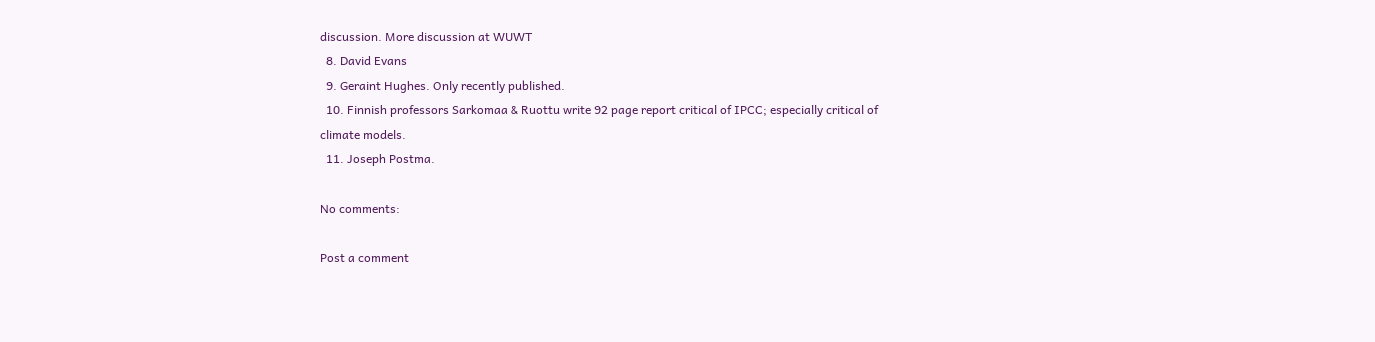discussion. More discussion at WUWT
  8. David Evans
  9. Geraint Hughes. Only recently published.
  10. Finnish professors Sarkomaa & Ruottu write 92 page report critical of IPCC; especially critical of climate models.
  11. Joseph Postma.

No comments:

Post a comment